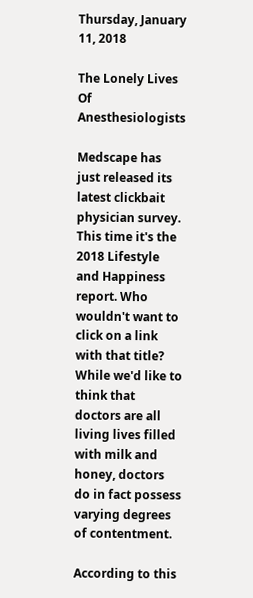Thursday, January 11, 2018

The Lonely Lives Of Anesthesiologists

Medscape has just released its latest clickbait physician survey. This time it's the 2018 Lifestyle and Happiness report. Who wouldn't want to click on a link with that title? While we'd like to think that doctors are all living lives filled with milk and honey, doctors do in fact possess varying degrees of contentment.

According to this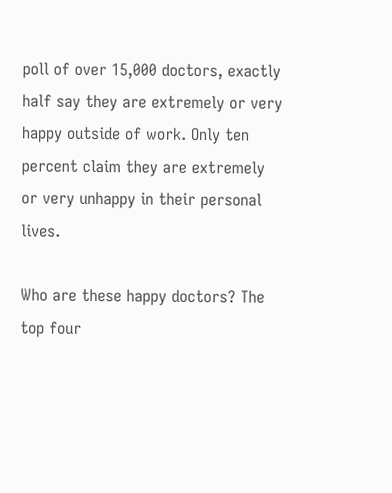poll of over 15,000 doctors, exactly half say they are extremely or very happy outside of work. Only ten percent claim they are extremely or very unhappy in their personal lives.

Who are these happy doctors? The top four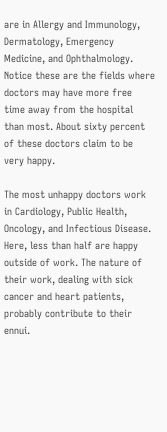are in Allergy and Immunology, Dermatology, Emergency Medicine, and Ophthalmology. Notice these are the fields where doctors may have more free time away from the hospital than most. About sixty percent of these doctors claim to be very happy.

The most unhappy doctors work in Cardiology, Public Health, Oncology, and Infectious Disease. Here, less than half are happy outside of work. The nature of their work, dealing with sick cancer and heart patients, probably contribute to their ennui.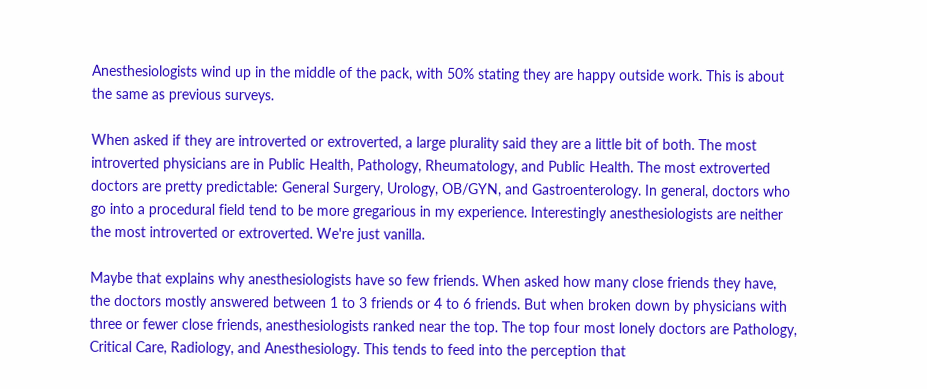Anesthesiologists wind up in the middle of the pack, with 50% stating they are happy outside work. This is about the same as previous surveys.

When asked if they are introverted or extroverted, a large plurality said they are a little bit of both. The most introverted physicians are in Public Health, Pathology, Rheumatology, and Public Health. The most extroverted doctors are pretty predictable: General Surgery, Urology, OB/GYN, and Gastroenterology. In general, doctors who go into a procedural field tend to be more gregarious in my experience. Interestingly anesthesiologists are neither the most introverted or extroverted. We're just vanilla.

Maybe that explains why anesthesiologists have so few friends. When asked how many close friends they have, the doctors mostly answered between 1 to 3 friends or 4 to 6 friends. But when broken down by physicians with three or fewer close friends, anesthesiologists ranked near the top. The top four most lonely doctors are Pathology, Critical Care, Radiology, and Anesthesiology. This tends to feed into the perception that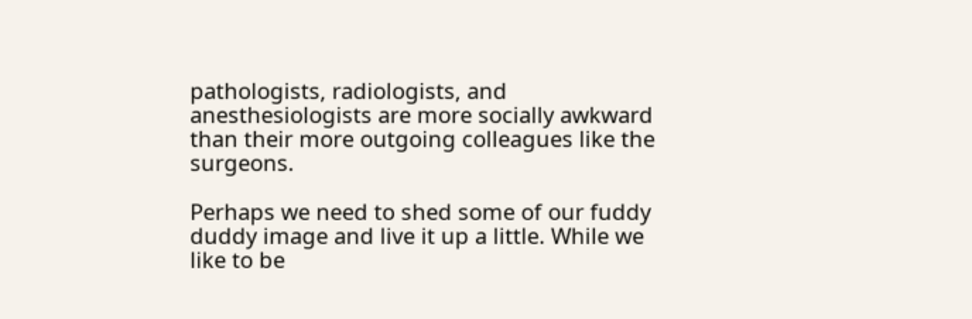pathologists, radiologists, and anesthesiologists are more socially awkward than their more outgoing colleagues like the surgeons.

Perhaps we need to shed some of our fuddy duddy image and live it up a little. While we like to be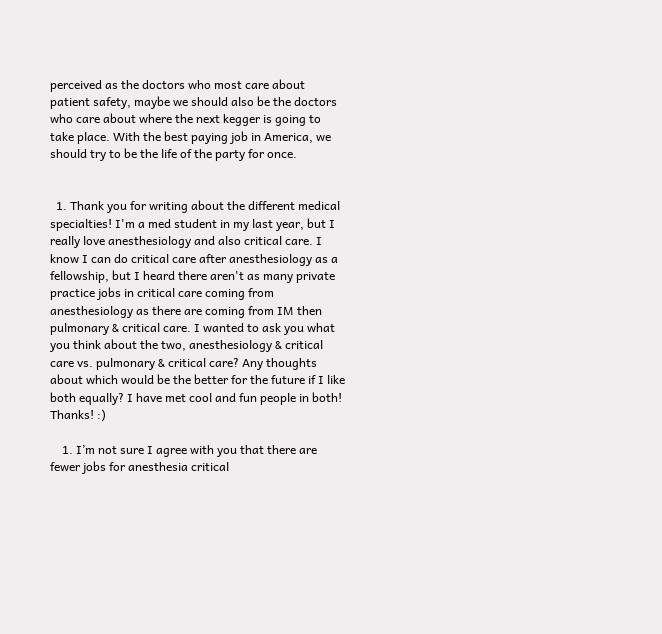perceived as the doctors who most care about patient safety, maybe we should also be the doctors who care about where the next kegger is going to take place. With the best paying job in America, we should try to be the life of the party for once.


  1. Thank you for writing about the different medical specialties! I'm a med student in my last year, but I really love anesthesiology and also critical care. I know I can do critical care after anesthesiology as a fellowship, but I heard there aren't as many private practice jobs in critical care coming from anesthesiology as there are coming from IM then pulmonary & critical care. I wanted to ask you what you think about the two, anesthesiology & critical care vs. pulmonary & critical care? Any thoughts about which would be the better for the future if I like both equally? I have met cool and fun people in both! Thanks! :)

    1. I’m not sure I agree with you that there are fewer jobs for anesthesia critical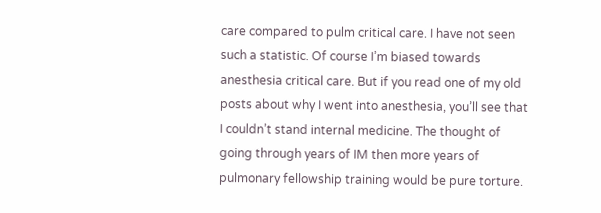care compared to pulm critical care. I have not seen such a statistic. Of course I’m biased towards anesthesia critical care. But if you read one of my old posts about why I went into anesthesia, you’ll see that I couldn’t stand internal medicine. The thought of going through years of IM then more years of pulmonary fellowship training would be pure torture.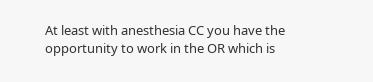At least with anesthesia CC you have the opportunity to work in the OR which is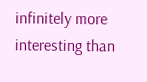infinitely more interesting than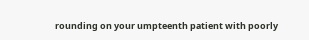rounding on your umpteenth patient with poorly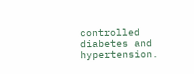controlled diabetes and hypertension.